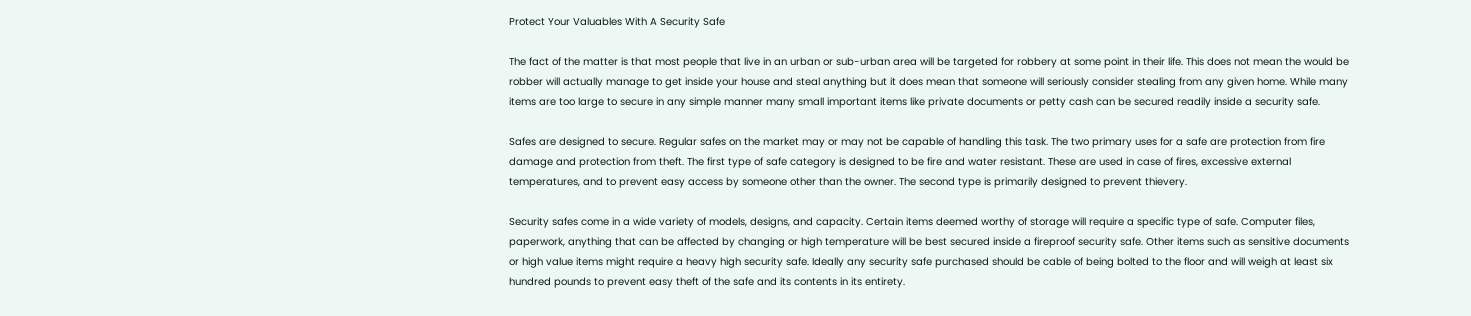Protect Your Valuables With A Security Safe

The fact of the matter is that most people that live in an urban or sub-urban area will be targeted for robbery at some point in their life. This does not mean the would be robber will actually manage to get inside your house and steal anything but it does mean that someone will seriously consider stealing from any given home. While many items are too large to secure in any simple manner many small important items like private documents or petty cash can be secured readily inside a security safe.

Safes are designed to secure. Regular safes on the market may or may not be capable of handling this task. The two primary uses for a safe are protection from fire damage and protection from theft. The first type of safe category is designed to be fire and water resistant. These are used in case of fires, excessive external temperatures, and to prevent easy access by someone other than the owner. The second type is primarily designed to prevent thievery.

Security safes come in a wide variety of models, designs, and capacity. Certain items deemed worthy of storage will require a specific type of safe. Computer files, paperwork, anything that can be affected by changing or high temperature will be best secured inside a fireproof security safe. Other items such as sensitive documents or high value items might require a heavy high security safe. Ideally any security safe purchased should be cable of being bolted to the floor and will weigh at least six hundred pounds to prevent easy theft of the safe and its contents in its entirety.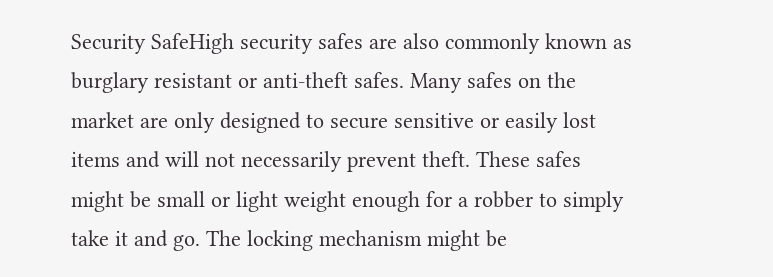Security SafeHigh security safes are also commonly known as burglary resistant or anti-theft safes. Many safes on the market are only designed to secure sensitive or easily lost items and will not necessarily prevent theft. These safes might be small or light weight enough for a robber to simply take it and go. The locking mechanism might be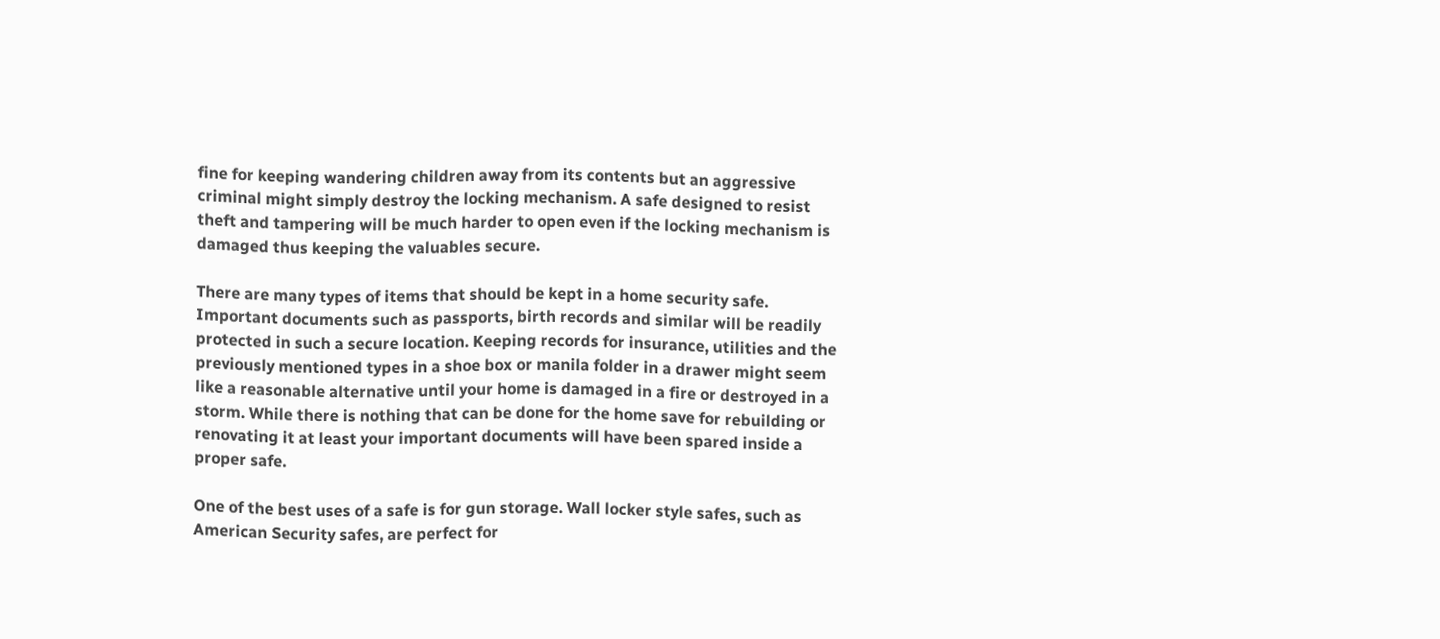fine for keeping wandering children away from its contents but an aggressive criminal might simply destroy the locking mechanism. A safe designed to resist theft and tampering will be much harder to open even if the locking mechanism is damaged thus keeping the valuables secure.

There are many types of items that should be kept in a home security safe. Important documents such as passports, birth records and similar will be readily protected in such a secure location. Keeping records for insurance, utilities and the previously mentioned types in a shoe box or manila folder in a drawer might seem like a reasonable alternative until your home is damaged in a fire or destroyed in a storm. While there is nothing that can be done for the home save for rebuilding or renovating it at least your important documents will have been spared inside a proper safe.

One of the best uses of a safe is for gun storage. Wall locker style safes, such as American Security safes, are perfect for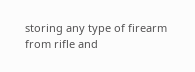storing any type of firearm from rifle and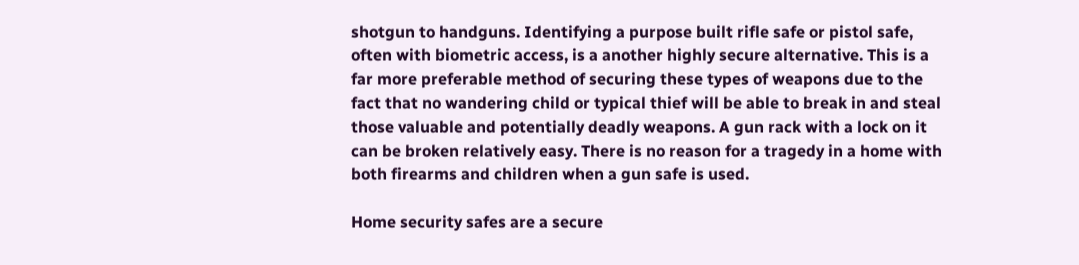shotgun to handguns. Identifying a purpose built rifle safe or pistol safe, often with biometric access, is a another highly secure alternative. This is a far more preferable method of securing these types of weapons due to the fact that no wandering child or typical thief will be able to break in and steal those valuable and potentially deadly weapons. A gun rack with a lock on it can be broken relatively easy. There is no reason for a tragedy in a home with both firearms and children when a gun safe is used.

Home security safes are a secure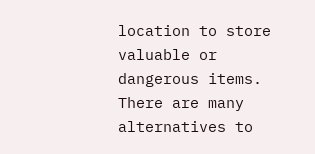location to store valuable or dangerous items. There are many alternatives to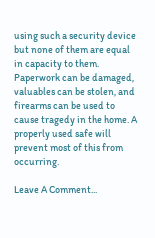using such a security device but none of them are equal in capacity to them. Paperwork can be damaged, valuables can be stolen, and firearms can be used to cause tragedy in the home. A properly used safe will prevent most of this from occurring.

Leave A Comment...